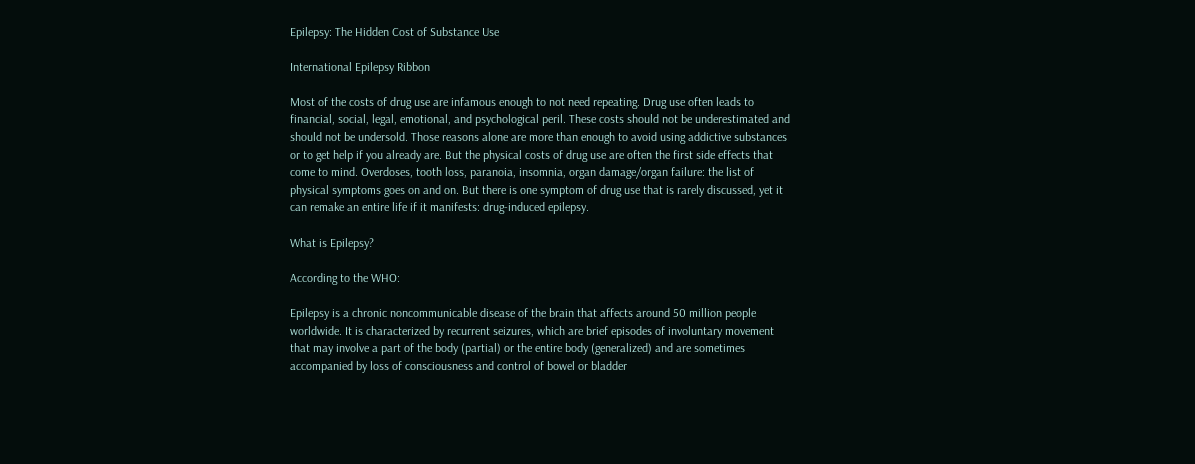Epilepsy: The Hidden Cost of Substance Use

International Epilepsy Ribbon

Most of the costs of drug use are infamous enough to not need repeating. Drug use often leads to financial, social, legal, emotional, and psychological peril. These costs should not be underestimated and should not be undersold. Those reasons alone are more than enough to avoid using addictive substances or to get help if you already are. But the physical costs of drug use are often the first side effects that come to mind. Overdoses, tooth loss, paranoia, insomnia, organ damage/organ failure: the list of physical symptoms goes on and on. But there is one symptom of drug use that is rarely discussed, yet it can remake an entire life if it manifests: drug-induced epilepsy.

What is Epilepsy?

According to the WHO:

Epilepsy is a chronic noncommunicable disease of the brain that affects around 50 million people worldwide. It is characterized by recurrent seizures, which are brief episodes of involuntary movement that may involve a part of the body (partial) or the entire body (generalized) and are sometimes accompanied by loss of consciousness and control of bowel or bladder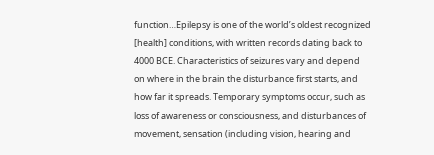function…Epilepsy is one of the world’s oldest recognized [health] conditions, with written records dating back to 4000 BCE. Characteristics of seizures vary and depend on where in the brain the disturbance first starts, and how far it spreads. Temporary symptoms occur, such as loss of awareness or consciousness, and disturbances of movement, sensation (including vision, hearing and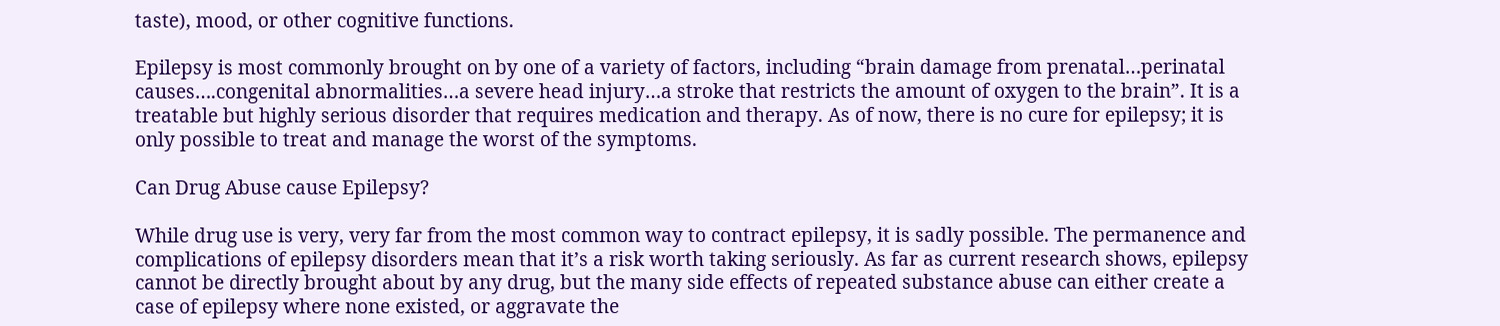taste), mood, or other cognitive functions.

Epilepsy is most commonly brought on by one of a variety of factors, including “brain damage from prenatal…perinatal causes….congenital abnormalities…a severe head injury…a stroke that restricts the amount of oxygen to the brain”. It is a treatable but highly serious disorder that requires medication and therapy. As of now, there is no cure for epilepsy; it is only possible to treat and manage the worst of the symptoms.

Can Drug Abuse cause Epilepsy?

While drug use is very, very far from the most common way to contract epilepsy, it is sadly possible. The permanence and complications of epilepsy disorders mean that it’s a risk worth taking seriously. As far as current research shows, epilepsy cannot be directly brought about by any drug, but the many side effects of repeated substance abuse can either create a case of epilepsy where none existed, or aggravate the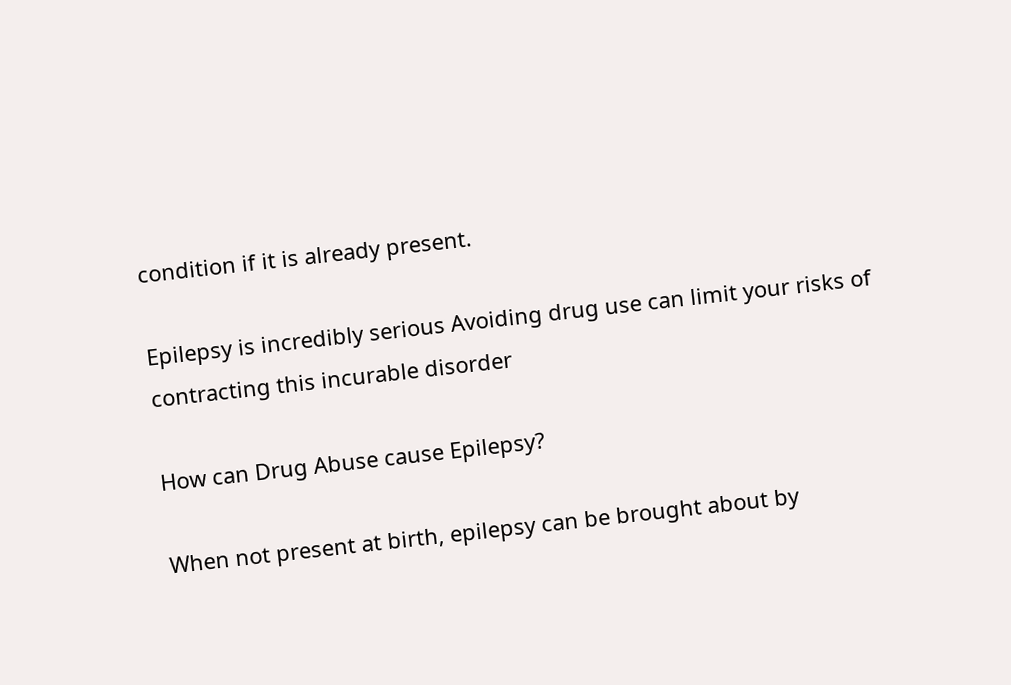condition if it is already present.

Epilepsy is incredibly serious Avoiding drug use can limit your risks of contracting this incurable disorder

How can Drug Abuse cause Epilepsy?

When not present at birth, epilepsy can be brought about by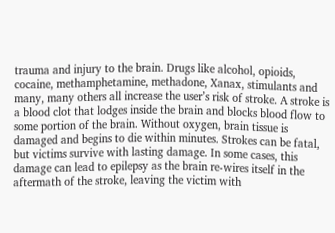trauma and injury to the brain. Drugs like alcohol, opioids, cocaine, methamphetamine, methadone, Xanax, stimulants and many, many others all increase the user’s risk of stroke. A stroke is a blood clot that lodges inside the brain and blocks blood flow to some portion of the brain. Without oxygen, brain tissue is damaged and begins to die within minutes. Strokes can be fatal, but victims survive with lasting damage. In some cases, this damage can lead to epilepsy as the brain re-wires itself in the aftermath of the stroke, leaving the victim with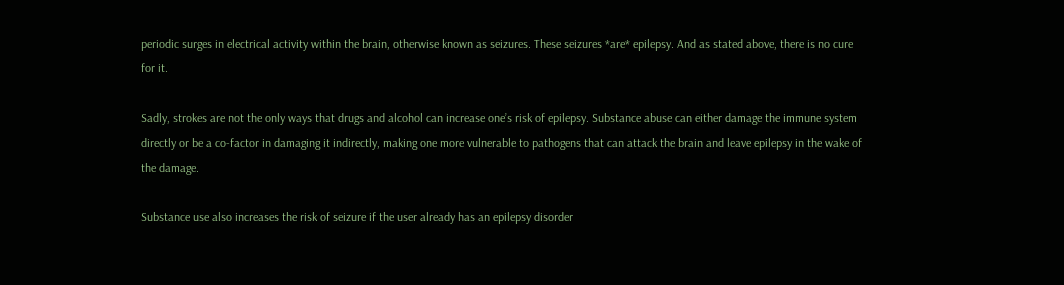periodic surges in electrical activity within the brain, otherwise known as seizures. These seizures *are* epilepsy. And as stated above, there is no cure for it.

Sadly, strokes are not the only ways that drugs and alcohol can increase one’s risk of epilepsy. Substance abuse can either damage the immune system directly or be a co-factor in damaging it indirectly, making one more vulnerable to pathogens that can attack the brain and leave epilepsy in the wake of the damage.

Substance use also increases the risk of seizure if the user already has an epilepsy disorder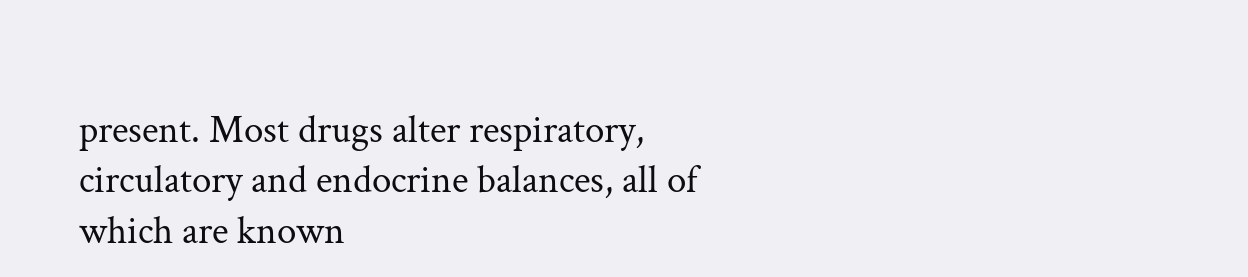present. Most drugs alter respiratory, circulatory and endocrine balances, all of which are known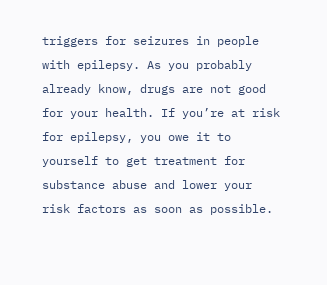triggers for seizures in people with epilepsy. As you probably already know, drugs are not good for your health. If you’re at risk for epilepsy, you owe it to yourself to get treatment for substance abuse and lower your risk factors as soon as possible.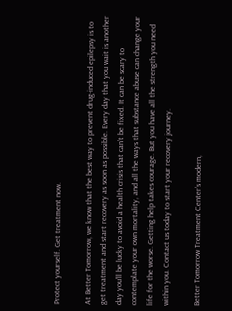Protect yourself. Get treatment now.

At Better Tomorrow, we know that the best way to prevent drug-induced epilepsy is to get treatment and start recovery as soon as possible. Every day that you wait is another day you’ll be lucky to avoid a health crisis that can’t be fixed. It can be scary to contemplate your own mortality, and all the ways that substance abuse can change your life for the worse. Getting help takes courage. But you have all the strength you need within you. Contact us today to start your recovery journey.

Better Tomorrow Treatment Center’s modern,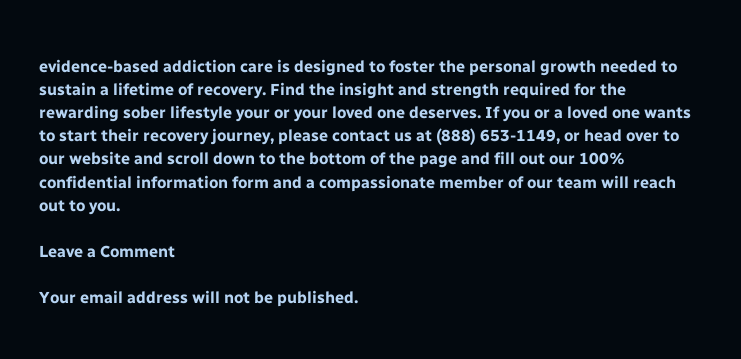evidence-based addiction care is designed to foster the personal growth needed to sustain a lifetime of recovery. Find the insight and strength required for the rewarding sober lifestyle your or your loved one deserves. If you or a loved one wants to start their recovery journey, please contact us at (888) 653-1149, or head over to our website and scroll down to the bottom of the page and fill out our 100% confidential information form and a compassionate member of our team will reach out to you.

Leave a Comment

Your email address will not be published.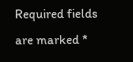Required fields are marked *